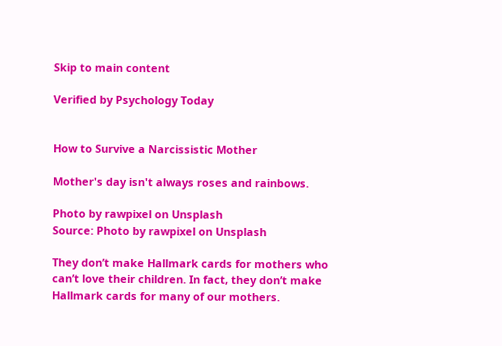Skip to main content

Verified by Psychology Today


How to Survive a Narcissistic Mother

Mother's day isn't always roses and rainbows.

Photo by rawpixel on Unsplash
Source: Photo by rawpixel on Unsplash

They don’t make Hallmark cards for mothers who can’t love their children. In fact, they don’t make Hallmark cards for many of our mothers.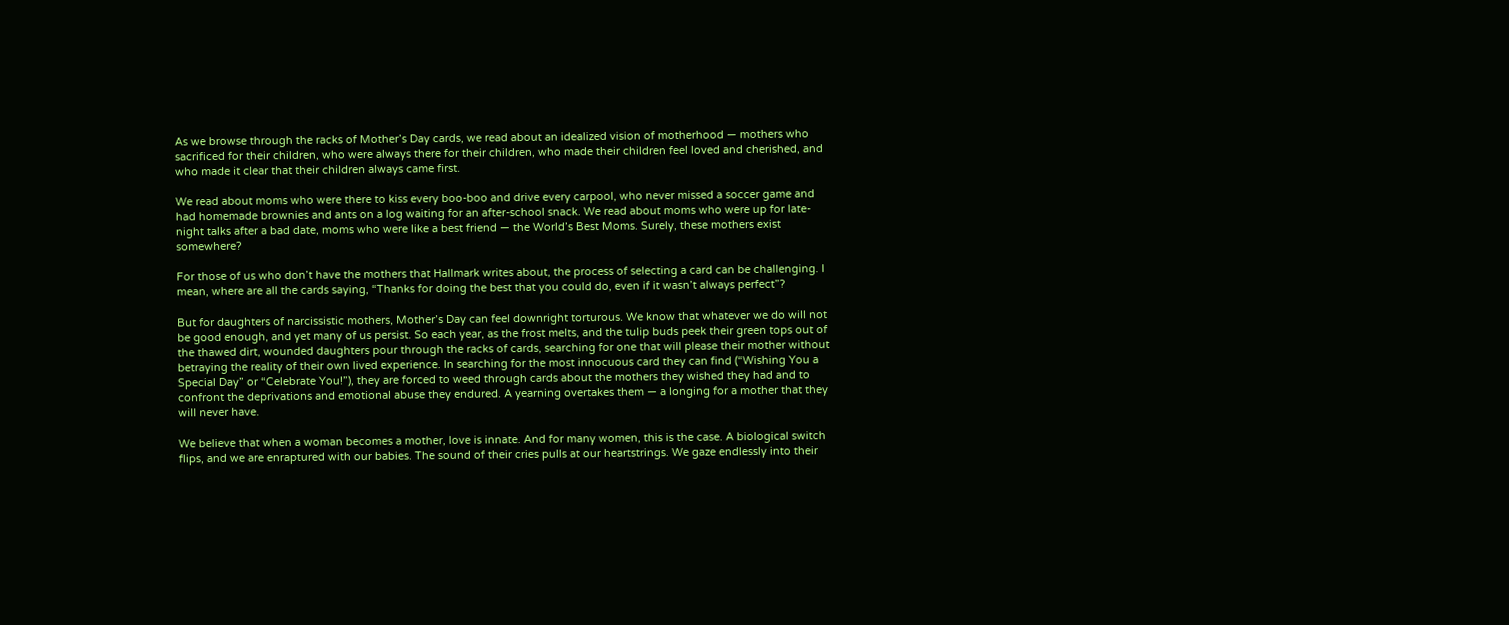As we browse through the racks of Mother’s Day cards, we read about an idealized vision of motherhood — mothers who sacrificed for their children, who were always there for their children, who made their children feel loved and cherished, and who made it clear that their children always came first.

We read about moms who were there to kiss every boo-boo and drive every carpool, who never missed a soccer game and had homemade brownies and ants on a log waiting for an after-school snack. We read about moms who were up for late-night talks after a bad date, moms who were like a best friend — the World’s Best Moms. Surely, these mothers exist somewhere?

For those of us who don’t have the mothers that Hallmark writes about, the process of selecting a card can be challenging. I mean, where are all the cards saying, “Thanks for doing the best that you could do, even if it wasn’t always perfect”?

But for daughters of narcissistic mothers, Mother’s Day can feel downright torturous. We know that whatever we do will not be good enough, and yet many of us persist. So each year, as the frost melts, and the tulip buds peek their green tops out of the thawed dirt, wounded daughters pour through the racks of cards, searching for one that will please their mother without betraying the reality of their own lived experience. In searching for the most innocuous card they can find (“Wishing You a Special Day” or “Celebrate You!”), they are forced to weed through cards about the mothers they wished they had and to confront the deprivations and emotional abuse they endured. A yearning overtakes them — a longing for a mother that they will never have.

We believe that when a woman becomes a mother, love is innate. And for many women, this is the case. A biological switch flips, and we are enraptured with our babies. The sound of their cries pulls at our heartstrings. We gaze endlessly into their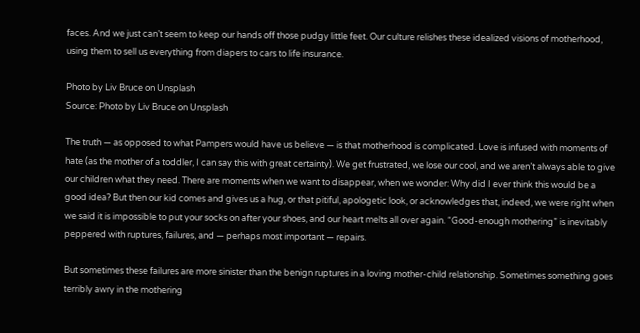faces. And we just can’t seem to keep our hands off those pudgy little feet. Our culture relishes these idealized visions of motherhood, using them to sell us everything from diapers to cars to life insurance.

Photo by Liv Bruce on Unsplash
Source: Photo by Liv Bruce on Unsplash

The truth — as opposed to what Pampers would have us believe — is that motherhood is complicated. Love is infused with moments of hate (as the mother of a toddler, I can say this with great certainty). We get frustrated, we lose our cool, and we aren’t always able to give our children what they need. There are moments when we want to disappear, when we wonder: Why did I ever think this would be a good idea? But then our kid comes and gives us a hug, or that pitiful, apologetic look, or acknowledges that, indeed, we were right when we said it is impossible to put your socks on after your shoes, and our heart melts all over again. “Good-enough mothering” is inevitably peppered with ruptures, failures, and — perhaps most important — repairs.

But sometimes these failures are more sinister than the benign ruptures in a loving mother-child relationship. Sometimes something goes terribly awry in the mothering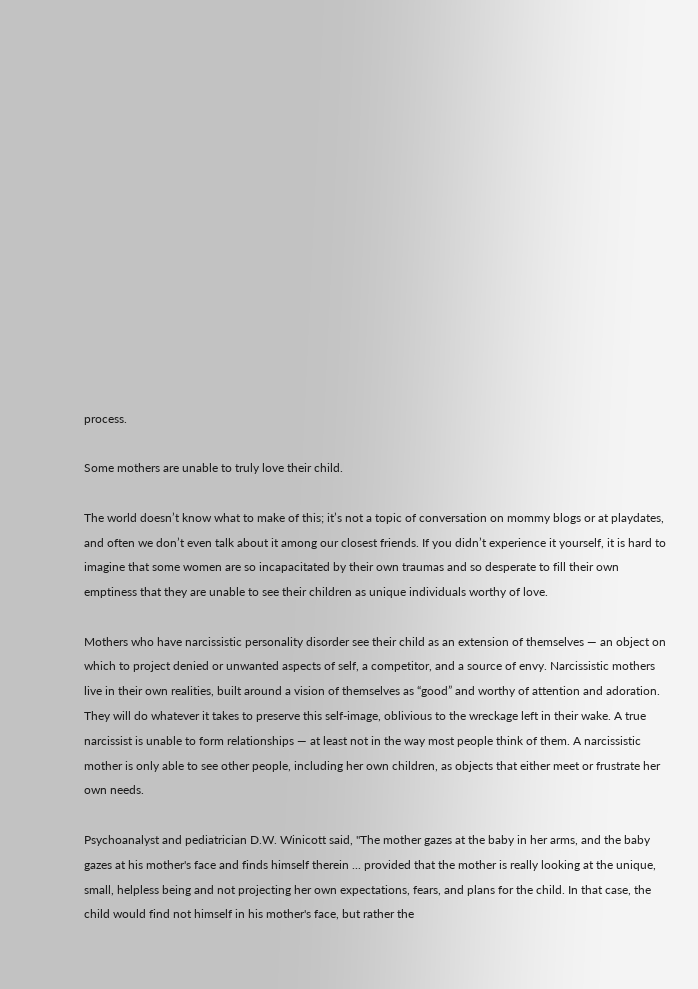process.

Some mothers are unable to truly love their child.

The world doesn’t know what to make of this; it’s not a topic of conversation on mommy blogs or at playdates, and often we don’t even talk about it among our closest friends. If you didn’t experience it yourself, it is hard to imagine that some women are so incapacitated by their own traumas and so desperate to fill their own emptiness that they are unable to see their children as unique individuals worthy of love.

Mothers who have narcissistic personality disorder see their child as an extension of themselves — an object on which to project denied or unwanted aspects of self, a competitor, and a source of envy. Narcissistic mothers live in their own realities, built around a vision of themselves as “good” and worthy of attention and adoration. They will do whatever it takes to preserve this self-image, oblivious to the wreckage left in their wake. A true narcissist is unable to form relationships — at least not in the way most people think of them. A narcissistic mother is only able to see other people, including her own children, as objects that either meet or frustrate her own needs.

Psychoanalyst and pediatrician D.W. Winicott said, "The mother gazes at the baby in her arms, and the baby gazes at his mother's face and finds himself therein ... provided that the mother is really looking at the unique, small, helpless being and not projecting her own expectations, fears, and plans for the child. In that case, the child would find not himself in his mother's face, but rather the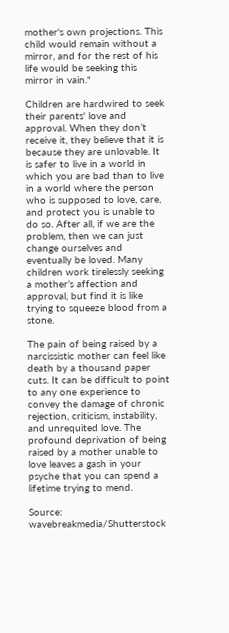mother's own projections. This child would remain without a mirror, and for the rest of his life would be seeking this mirror in vain."

Children are hardwired to seek their parents' love and approval. When they don’t receive it, they believe that it is because they are unlovable. It is safer to live in a world in which you are bad than to live in a world where the person who is supposed to love, care, and protect you is unable to do so. After all, if we are the problem, then we can just change ourselves and eventually be loved. Many children work tirelessly seeking a mother’s affection and approval, but find it is like trying to squeeze blood from a stone.

The pain of being raised by a narcissistic mother can feel like death by a thousand paper cuts. It can be difficult to point to any one experience to convey the damage of chronic rejection, criticism, instability, and unrequited love. The profound deprivation of being raised by a mother unable to love leaves a gash in your psyche that you can spend a lifetime trying to mend.

Source: wavebreakmedia/Shutterstock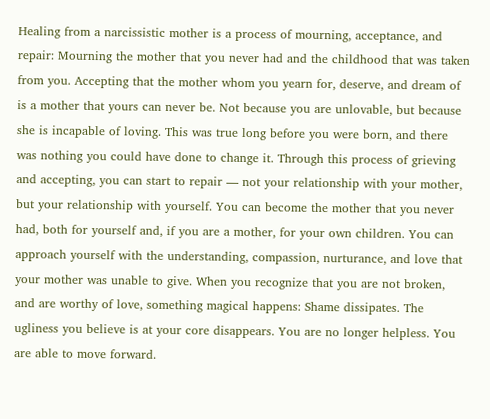Healing from a narcissistic mother is a process of mourning, acceptance, and repair: Mourning the mother that you never had and the childhood that was taken from you. Accepting that the mother whom you yearn for, deserve, and dream of is a mother that yours can never be. Not because you are unlovable, but because she is incapable of loving. This was true long before you were born, and there was nothing you could have done to change it. Through this process of grieving and accepting, you can start to repair — not your relationship with your mother, but your relationship with yourself. You can become the mother that you never had, both for yourself and, if you are a mother, for your own children. You can approach yourself with the understanding, compassion, nurturance, and love that your mother was unable to give. When you recognize that you are not broken, and are worthy of love, something magical happens: Shame dissipates. The ugliness you believe is at your core disappears. You are no longer helpless. You are able to move forward.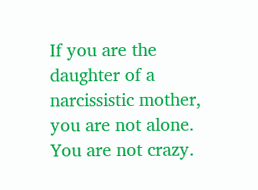If you are the daughter of a narcissistic mother, you are not alone. You are not crazy.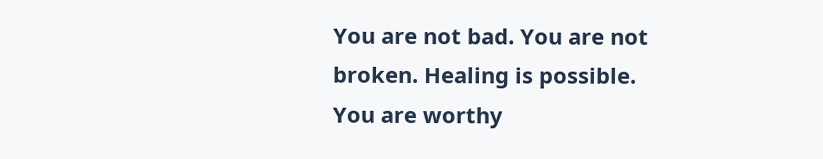You are not bad. You are not broken. Healing is possible. You are worthy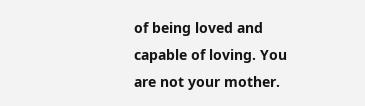of being loved and capable of loving. You are not your mother.